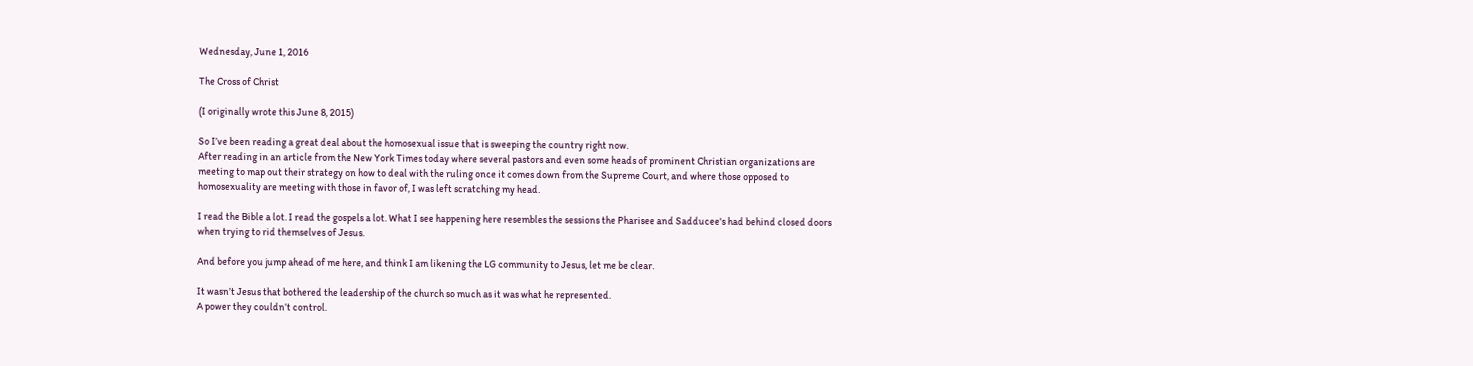Wednesday, June 1, 2016

The Cross of Christ

(I originally wrote this June 8, 2015)

So I’ve been reading a great deal about the homosexual issue that is sweeping the country right now.
After reading in an article from the New York Times today where several pastors and even some heads of prominent Christian organizations are meeting to map out their strategy on how to deal with the ruling once it comes down from the Supreme Court, and where those opposed to homosexuality are meeting with those in favor of, I was left scratching my head.

I read the Bible a lot. I read the gospels a lot. What I see happening here resembles the sessions the Pharisee and Sadducee's had behind closed doors when trying to rid themselves of Jesus.

And before you jump ahead of me here, and think I am likening the LG community to Jesus, let me be clear.

It wasn’t Jesus that bothered the leadership of the church so much as it was what he represented.
A power they couldn’t control.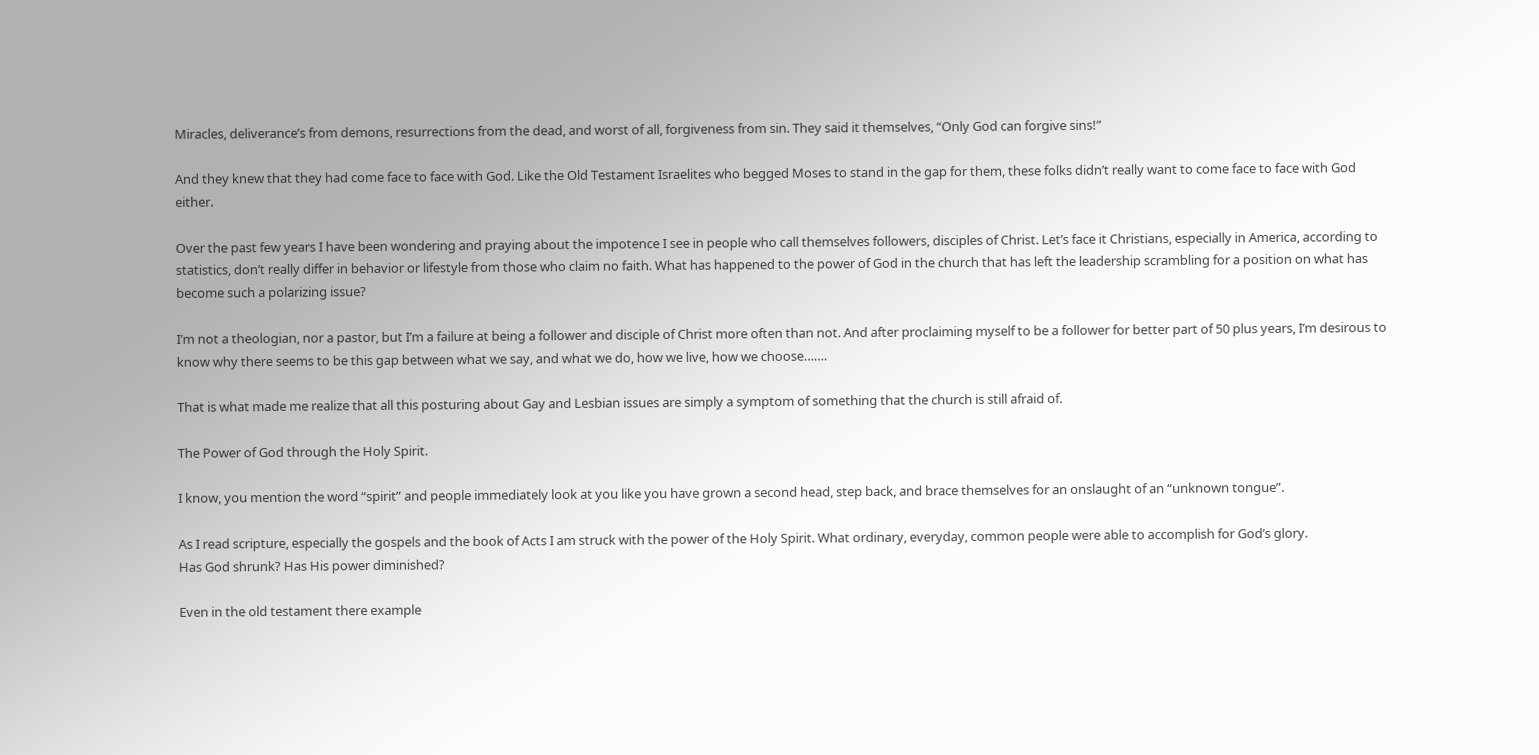Miracles, deliverance’s from demons, resurrections from the dead, and worst of all, forgiveness from sin. They said it themselves, “Only God can forgive sins!”

And they knew that they had come face to face with God. Like the Old Testament Israelites who begged Moses to stand in the gap for them, these folks didn’t really want to come face to face with God either.

Over the past few years I have been wondering and praying about the impotence I see in people who call themselves followers, disciples of Christ. Let’s face it Christians, especially in America, according to statistics, don’t really differ in behavior or lifestyle from those who claim no faith. What has happened to the power of God in the church that has left the leadership scrambling for a position on what has become such a polarizing issue?

I’m not a theologian, nor a pastor, but I’m a failure at being a follower and disciple of Christ more often than not. And after proclaiming myself to be a follower for better part of 50 plus years, I’m desirous to know why there seems to be this gap between what we say, and what we do, how we live, how we choose…….

That is what made me realize that all this posturing about Gay and Lesbian issues are simply a symptom of something that the church is still afraid of.

The Power of God through the Holy Spirit.

I know, you mention the word “spirit” and people immediately look at you like you have grown a second head, step back, and brace themselves for an onslaught of an “unknown tongue”.

As I read scripture, especially the gospels and the book of Acts I am struck with the power of the Holy Spirit. What ordinary, everyday, common people were able to accomplish for God’s glory.
Has God shrunk? Has His power diminished?

Even in the old testament there example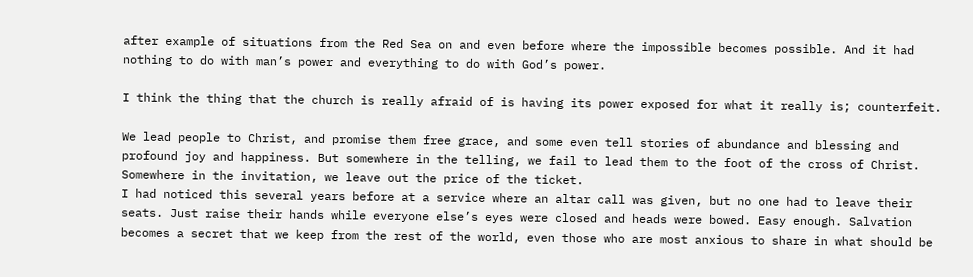after example of situations from the Red Sea on and even before where the impossible becomes possible. And it had nothing to do with man’s power and everything to do with God’s power.

I think the thing that the church is really afraid of is having its power exposed for what it really is; counterfeit.

We lead people to Christ, and promise them free grace, and some even tell stories of abundance and blessing and profound joy and happiness. But somewhere in the telling, we fail to lead them to the foot of the cross of Christ. Somewhere in the invitation, we leave out the price of the ticket.
I had noticed this several years before at a service where an altar call was given, but no one had to leave their seats. Just raise their hands while everyone else’s eyes were closed and heads were bowed. Easy enough. Salvation becomes a secret that we keep from the rest of the world, even those who are most anxious to share in what should be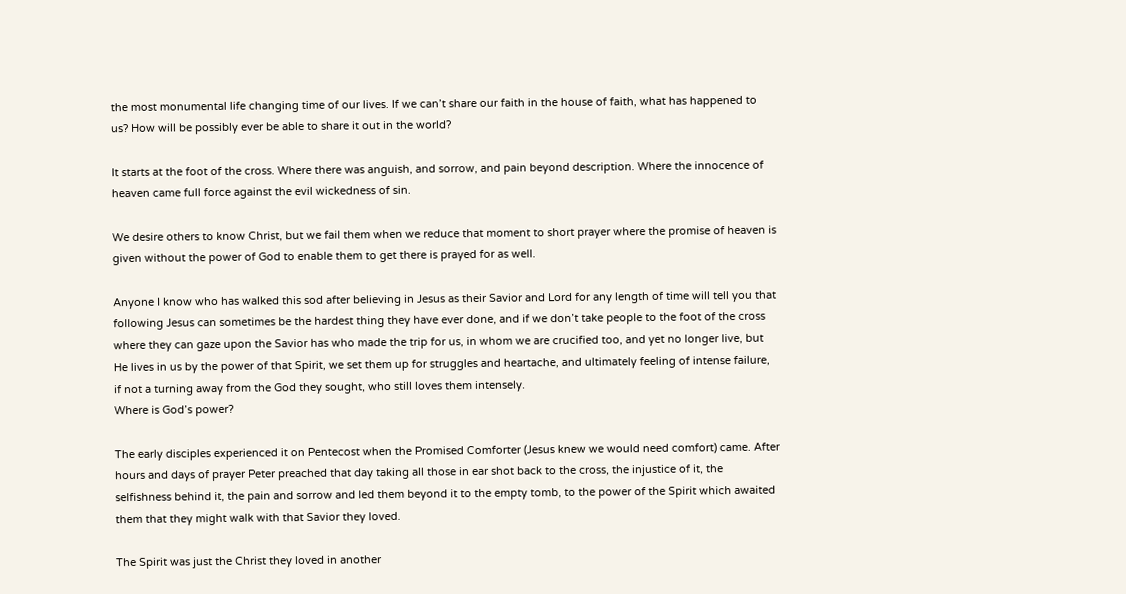the most monumental life changing time of our lives. If we can’t share our faith in the house of faith, what has happened to us? How will be possibly ever be able to share it out in the world?

It starts at the foot of the cross. Where there was anguish, and sorrow, and pain beyond description. Where the innocence of heaven came full force against the evil wickedness of sin.

We desire others to know Christ, but we fail them when we reduce that moment to short prayer where the promise of heaven is given without the power of God to enable them to get there is prayed for as well.

Anyone I know who has walked this sod after believing in Jesus as their Savior and Lord for any length of time will tell you that following Jesus can sometimes be the hardest thing they have ever done, and if we don’t take people to the foot of the cross where they can gaze upon the Savior has who made the trip for us, in whom we are crucified too, and yet no longer live, but He lives in us by the power of that Spirit, we set them up for struggles and heartache, and ultimately feeling of intense failure, if not a turning away from the God they sought, who still loves them intensely.
Where is God’s power?

The early disciples experienced it on Pentecost when the Promised Comforter (Jesus knew we would need comfort) came. After hours and days of prayer Peter preached that day taking all those in ear shot back to the cross, the injustice of it, the selfishness behind it, the pain and sorrow and led them beyond it to the empty tomb, to the power of the Spirit which awaited them that they might walk with that Savior they loved.

The Spirit was just the Christ they loved in another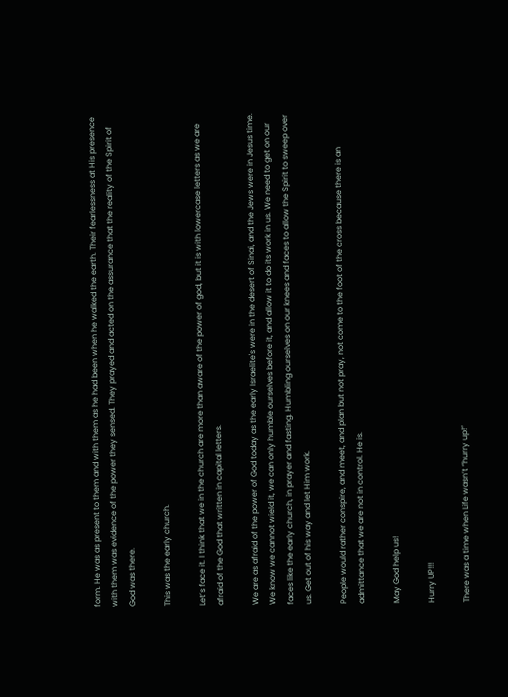form. He was as present to them and with them as he had been when he walked the earth. Their fearlessness at His presence with them was evidence of the power they sensed. They prayed and acted on the assurance that the reality of the Spirit of God was there.

This was the early church.

Let’s face it. I think that we in the church are more than aware of the power of god, but it is with lowercase letters as we are afraid of the God that written in capital letters.

We are as afraid of the power of God today as the early Israelite's were in the desert of Sinai, and the Jews were in Jesus time. We know we cannot wield it, we can only humble ourselves before it, and allow it to do its work in us. We need to get on our faces like the early church, in prayer and fasting. Humbling ourselves on our knees and faces to allow the Spirit to sweep over us. Get out of his way and let Him work.

People would rather conspire, and meet, and plan but not pray, not come to the foot of the cross because there is an admittance that we are not in control. He is.

May God help us!

Hurry UP!!!

There was a time when Life wasn’t “hurry up!”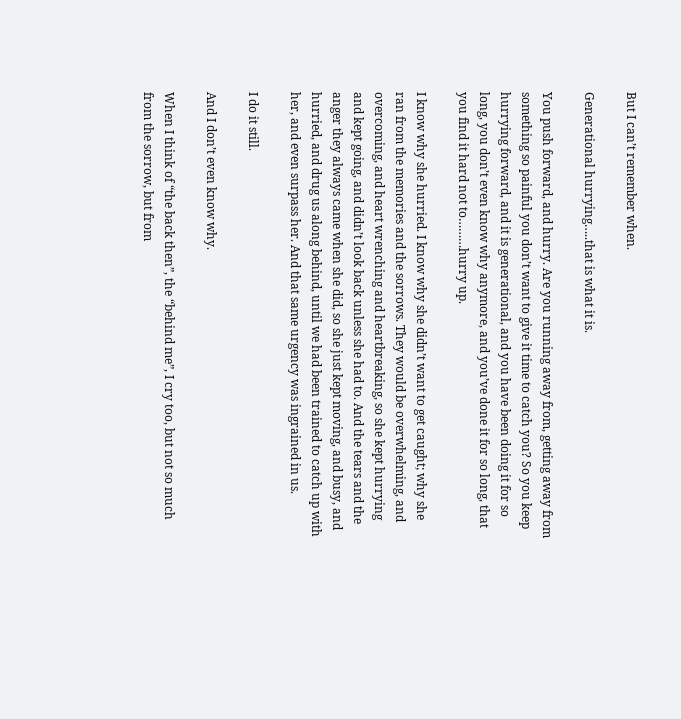But I can’t remember when.

Generational hurrying…..that is what it is.

You push forward, and hurry. Are you running away from, getting away from something so painful you don’t want to give it time to catch you? So you keep hurrying forward, and it is generational, and you have been doing it for so long, you don’t even know why anymore, and you’ve done it for so long, that you find it hard not to………hurry up.

I know why she hurried. I know why she didn’t want to get caught; why she ran from the memories and the sorrows. They would be overwhelming, and overcoming, and heart wrenching and heartbreaking, so she kept hurrying and kept going, and didn’t look back unless she had to. And the tears and the anger they always came when she did, so she just kept moving, and busy, and hurried, and drug us along behind, until we had been trained to catch up with her, and even surpass her. And that same urgency was ingrained in us.

I do it still.

And I don’t even know why.

When I think of “the back then”, the “behind me”, I cry too, but not so much from the sorrow, but from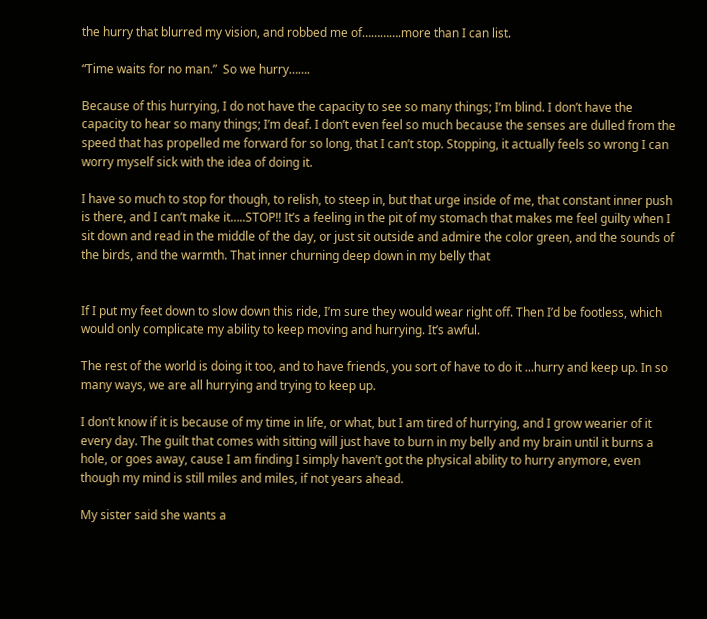the hurry that blurred my vision, and robbed me of………….more than I can list.

“Time waits for no man.”  So we hurry…….

Because of this hurrying, I do not have the capacity to see so many things; I’m blind. I don’t have the capacity to hear so many things; I’m deaf. I don’t even feel so much because the senses are dulled from the speed that has propelled me forward for so long, that I can’t stop. Stopping, it actually feels so wrong I can worry myself sick with the idea of doing it.

I have so much to stop for though, to relish, to steep in, but that urge inside of me, that constant inner push is there, and I can’t make it…..STOP!! It’s a feeling in the pit of my stomach that makes me feel guilty when I sit down and read in the middle of the day, or just sit outside and admire the color green, and the sounds of the birds, and the warmth. That inner churning deep down in my belly that


If I put my feet down to slow down this ride, I’m sure they would wear right off. Then I’d be footless, which would only complicate my ability to keep moving and hurrying. It’s awful.

The rest of the world is doing it too, and to have friends, you sort of have to do it ...hurry and keep up. In so many ways, we are all hurrying and trying to keep up.

I don’t know if it is because of my time in life, or what, but I am tired of hurrying, and I grow wearier of it every day. The guilt that comes with sitting will just have to burn in my belly and my brain until it burns a hole, or goes away, cause I am finding I simply haven’t got the physical ability to hurry anymore, even though my mind is still miles and miles, if not years ahead.

My sister said she wants a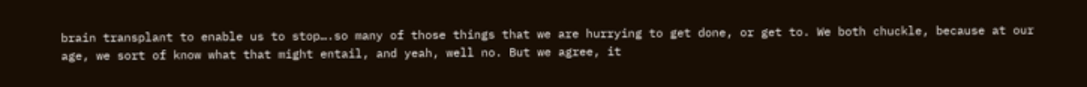brain transplant to enable us to stop….so many of those things that we are hurrying to get done, or get to. We both chuckle, because at our age, we sort of know what that might entail, and yeah, well no. But we agree, it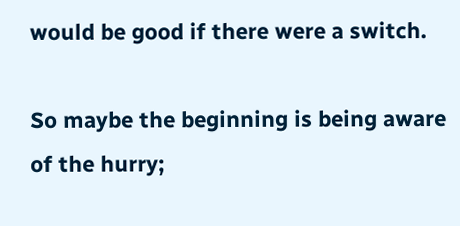would be good if there were a switch.

So maybe the beginning is being aware of the hurry;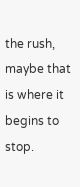the rush, maybe that is where it begins to stop.